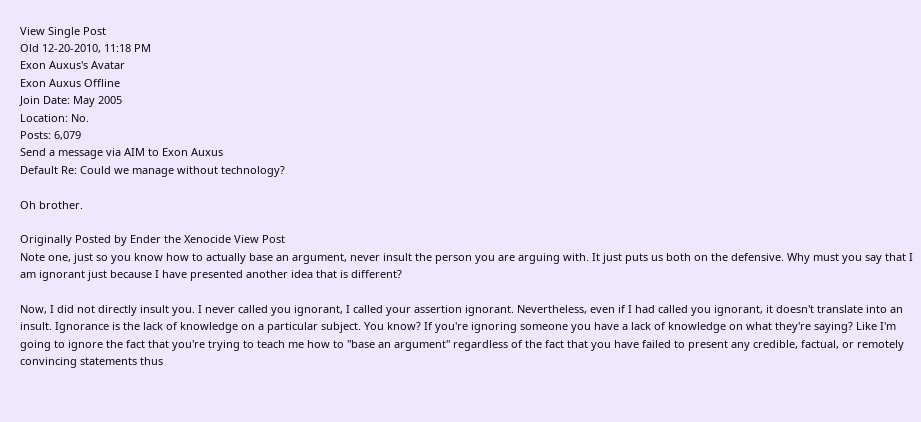View Single Post
Old 12-20-2010, 11:18 PM
Exon Auxus's Avatar
Exon Auxus Offline
Join Date: May 2005
Location: No.
Posts: 6,079
Send a message via AIM to Exon Auxus
Default Re: Could we manage without technology?

Oh brother.

Originally Posted by Ender the Xenocide View Post
Note one, just so you know how to actually base an argument, never insult the person you are arguing with. It just puts us both on the defensive. Why must you say that I am ignorant just because I have presented another idea that is different?

Now, I did not directly insult you. I never called you ignorant, I called your assertion ignorant. Nevertheless, even if I had called you ignorant, it doesn't translate into an insult. Ignorance is the lack of knowledge on a particular subject. You know? If you're ignoring someone you have a lack of knowledge on what they're saying? Like I'm going to ignore the fact that you're trying to teach me how to "base an argument" regardless of the fact that you have failed to present any credible, factual, or remotely convincing statements thus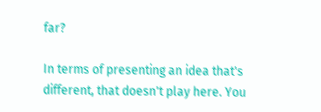far?

In terms of presenting an idea that's different, that doesn't play here. You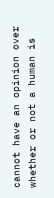cannot have an opinion over whether or not a human is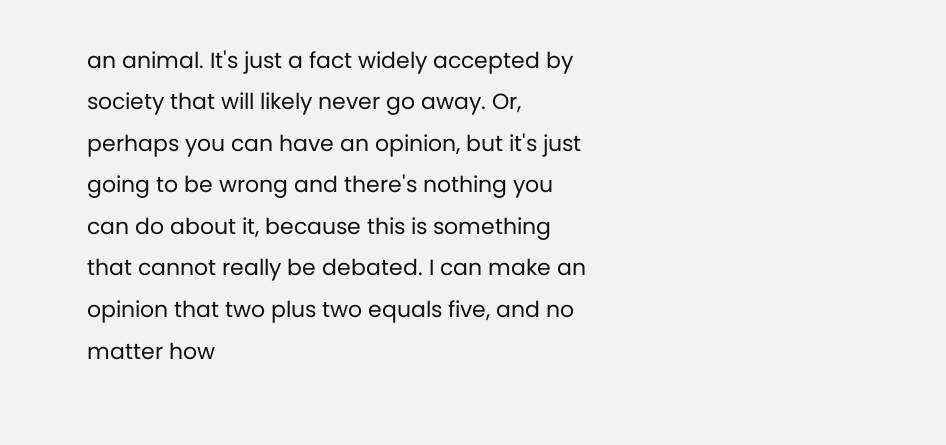an animal. It's just a fact widely accepted by society that will likely never go away. Or, perhaps you can have an opinion, but it's just going to be wrong and there's nothing you can do about it, because this is something that cannot really be debated. I can make an opinion that two plus two equals five, and no matter how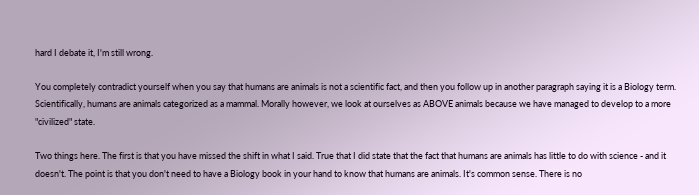hard I debate it, I'm still wrong.

You completely contradict yourself when you say that humans are animals is not a scientific fact, and then you follow up in another paragraph saying it is a Biology term. Scientifically, humans are animals categorized as a mammal. Morally however, we look at ourselves as ABOVE animals because we have managed to develop to a more "civilized" state.

Two things here. The first is that you have missed the shift in what I said. True that I did state that the fact that humans are animals has little to do with science - and it doesn't. The point is that you don't need to have a Biology book in your hand to know that humans are animals. It's common sense. There is no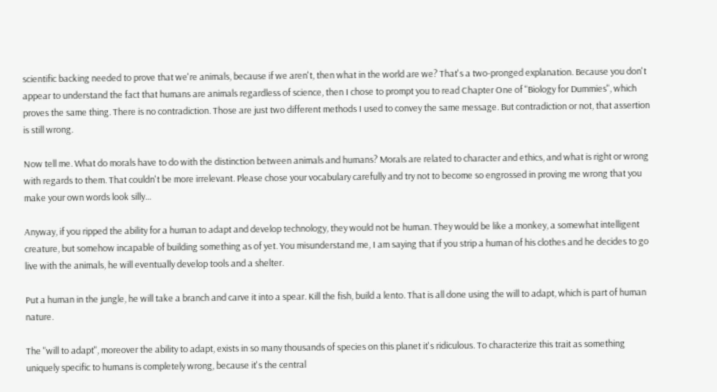scientific backing needed to prove that we're animals, because if we aren't, then what in the world are we? That's a two-pronged explanation. Because you don't appear to understand the fact that humans are animals regardless of science, then I chose to prompt you to read Chapter One of "Biology for Dummies", which proves the same thing. There is no contradiction. Those are just two different methods I used to convey the same message. But contradiction or not, that assertion is still wrong.

Now tell me. What do morals have to do with the distinction between animals and humans? Morals are related to character and ethics, and what is right or wrong with regards to them. That couldn't be more irrelevant. Please chose your vocabulary carefully and try not to become so engrossed in proving me wrong that you make your own words look silly...

Anyway, if you ripped the ability for a human to adapt and develop technology, they would not be human. They would be like a monkey, a somewhat intelligent creature, but somehow incapable of building something as of yet. You misunderstand me, I am saying that if you strip a human of his clothes and he decides to go live with the animals, he will eventually develop tools and a shelter.

Put a human in the jungle, he will take a branch and carve it into a spear. Kill the fish, build a lento. That is all done using the will to adapt, which is part of human nature.

The "will to adapt", moreover the ability to adapt, exists in so many thousands of species on this planet it's ridiculous. To characterize this trait as something uniquely specific to humans is completely wrong, because it's the central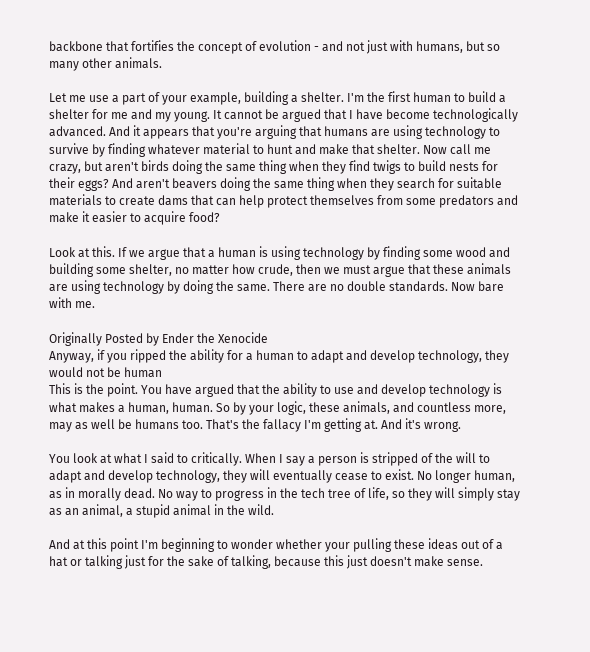backbone that fortifies the concept of evolution - and not just with humans, but so many other animals.

Let me use a part of your example, building a shelter. I'm the first human to build a shelter for me and my young. It cannot be argued that I have become technologically advanced. And it appears that you're arguing that humans are using technology to survive by finding whatever material to hunt and make that shelter. Now call me crazy, but aren't birds doing the same thing when they find twigs to build nests for their eggs? And aren't beavers doing the same thing when they search for suitable materials to create dams that can help protect themselves from some predators and make it easier to acquire food?

Look at this. If we argue that a human is using technology by finding some wood and building some shelter, no matter how crude, then we must argue that these animals are using technology by doing the same. There are no double standards. Now bare with me.

Originally Posted by Ender the Xenocide
Anyway, if you ripped the ability for a human to adapt and develop technology, they would not be human
This is the point. You have argued that the ability to use and develop technology is what makes a human, human. So by your logic, these animals, and countless more, may as well be humans too. That's the fallacy I'm getting at. And it's wrong.

You look at what I said to critically. When I say a person is stripped of the will to adapt and develop technology, they will eventually cease to exist. No longer human, as in morally dead. No way to progress in the tech tree of life, so they will simply stay as an animal, a stupid animal in the wild.

And at this point I'm beginning to wonder whether your pulling these ideas out of a hat or talking just for the sake of talking, because this just doesn't make sense.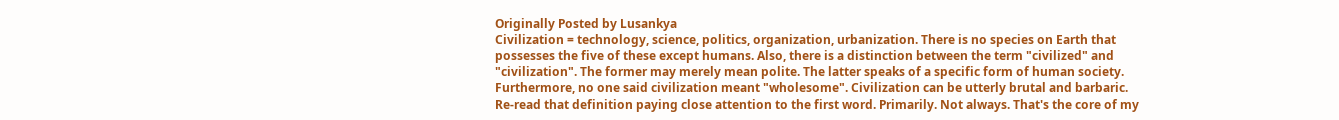Originally Posted by Lusankya
Civilization = technology, science, politics, organization, urbanization. There is no species on Earth that possesses the five of these except humans. Also, there is a distinction between the term "civilized" and "civilization". The former may merely mean polite. The latter speaks of a specific form of human society. Furthermore, no one said civilization meant "wholesome". Civilization can be utterly brutal and barbaric.
Re-read that definition paying close attention to the first word. Primarily. Not always. That's the core of my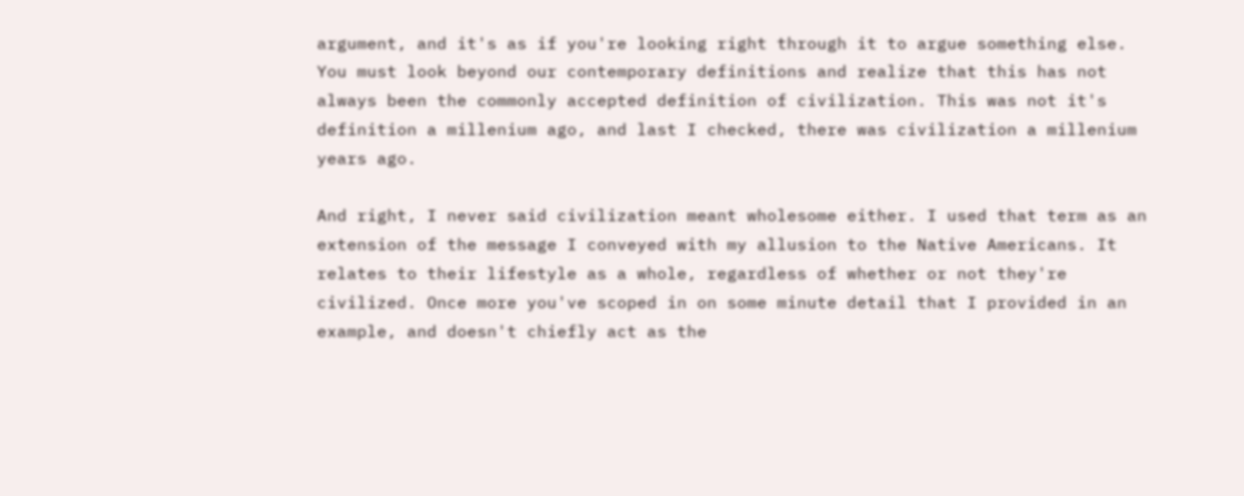argument, and it's as if you're looking right through it to argue something else. You must look beyond our contemporary definitions and realize that this has not always been the commonly accepted definition of civilization. This was not it's definition a millenium ago, and last I checked, there was civilization a millenium years ago.

And right, I never said civilization meant wholesome either. I used that term as an extension of the message I conveyed with my allusion to the Native Americans. It relates to their lifestyle as a whole, regardless of whether or not they're civilized. Once more you've scoped in on some minute detail that I provided in an example, and doesn't chiefly act as the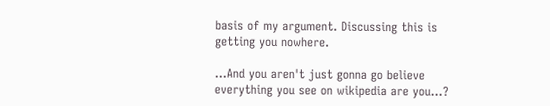basis of my argument. Discussing this is getting you nowhere.

...And you aren't just gonna go believe everything you see on wikipedia are you...?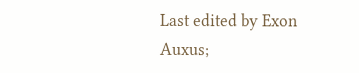Last edited by Exon Auxus;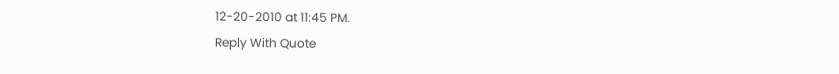12-20-2010 at 11:45 PM.
Reply With Quote